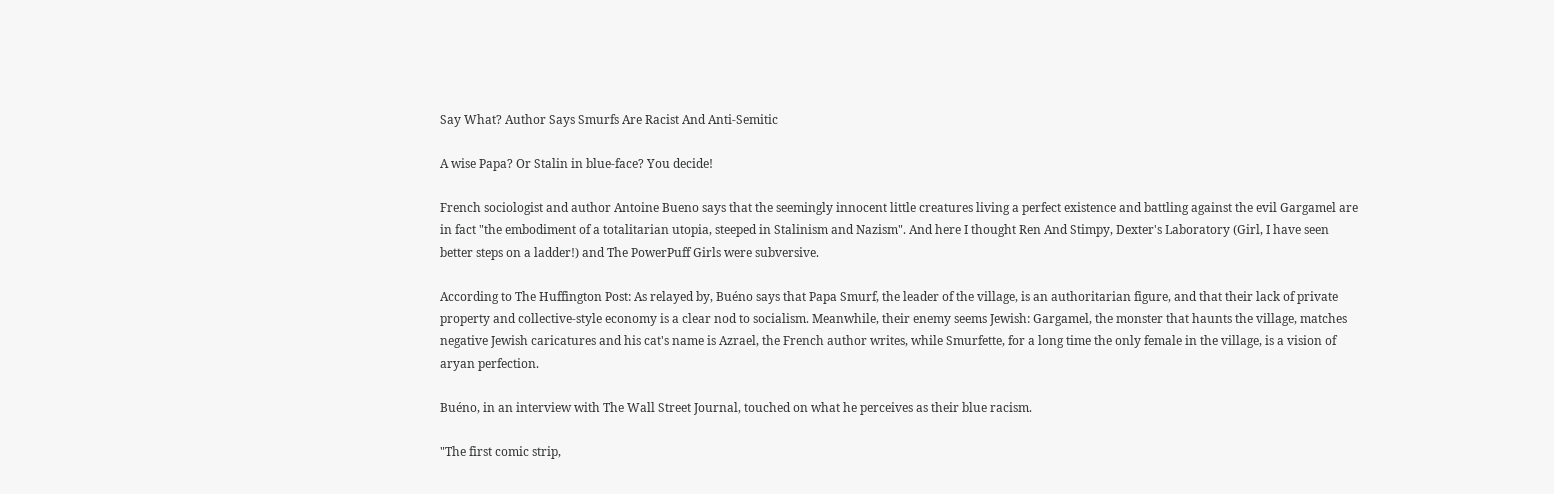Say What? Author Says Smurfs Are Racist And Anti-Semitic

A wise Papa? Or Stalin in blue-face? You decide!

French sociologist and author Antoine Bueno says that the seemingly innocent little creatures living a perfect existence and battling against the evil Gargamel are in fact "the embodiment of a totalitarian utopia, steeped in Stalinism and Nazism". And here I thought Ren And Stimpy, Dexter's Laboratory (Girl, I have seen better steps on a ladder!) and The PowerPuff Girls were subversive.

According to The Huffington Post: As relayed by, Buéno says that Papa Smurf, the leader of the village, is an authoritarian figure, and that their lack of private property and collective-style economy is a clear nod to socialism. Meanwhile, their enemy seems Jewish: Gargamel, the monster that haunts the village, matches negative Jewish caricatures and his cat's name is Azrael, the French author writes, while Smurfette, for a long time the only female in the village, is a vision of aryan perfection.

Buéno, in an interview with The Wall Street Journal, touched on what he perceives as their blue racism.

"The first comic strip,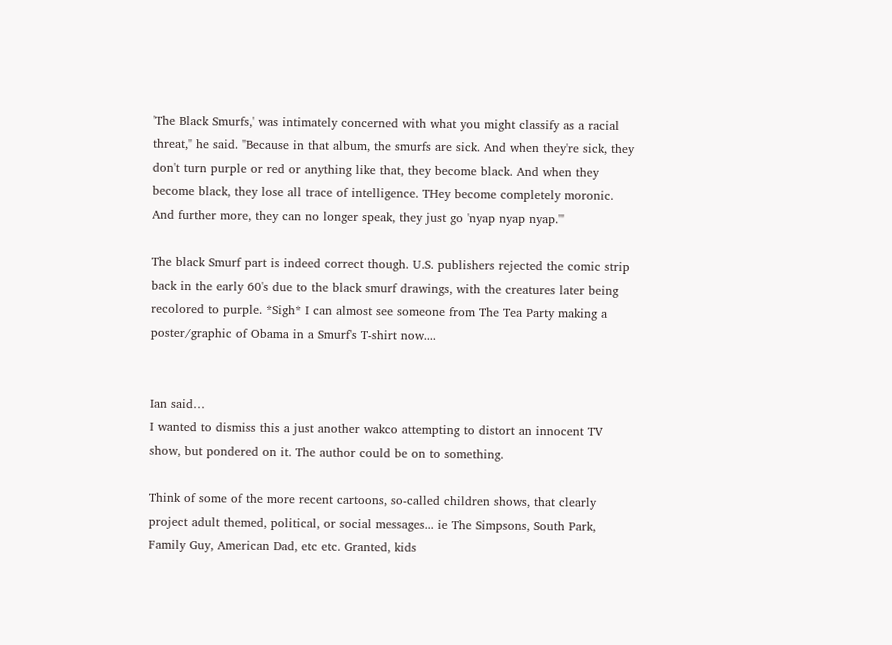'The Black Smurfs,' was intimately concerned with what you might classify as a racial threat," he said. "Because in that album, the smurfs are sick. And when they're sick, they don't turn purple or red or anything like that, they become black. And when they become black, they lose all trace of intelligence. THey become completely moronic. And further more, they can no longer speak, they just go 'nyap nyap nyap.'"

The black Smurf part is indeed correct though. U.S. publishers rejected the comic strip back in the early 60's due to the black smurf drawings, with the creatures later being recolored to purple. *Sigh* I can almost see someone from The Tea Party making a poster/graphic of Obama in a Smurf's T-shirt now....


Ian said…
I wanted to dismiss this a just another wakco attempting to distort an innocent TV show, but pondered on it. The author could be on to something.

Think of some of the more recent cartoons, so-called children shows, that clearly project adult themed, political, or social messages... ie The Simpsons, South Park, Family Guy, American Dad, etc etc. Granted, kids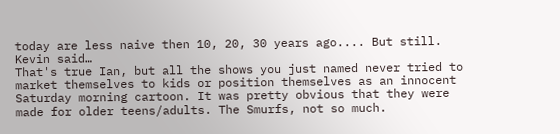today are less naive then 10, 20, 30 years ago.... But still.
Kevin said…
That's true Ian, but all the shows you just named never tried to market themselves to kids or position themselves as an innocent Saturday morning cartoon. It was pretty obvious that they were made for older teens/adults. The Smurfs, not so much.